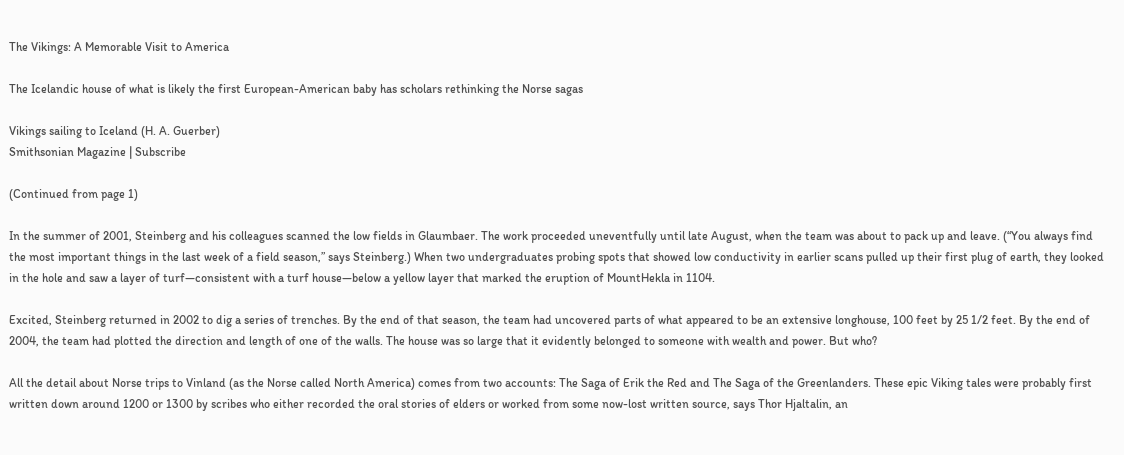The Vikings: A Memorable Visit to America

The Icelandic house of what is likely the first European-American baby has scholars rethinking the Norse sagas

Vikings sailing to Iceland (H. A. Guerber)
Smithsonian Magazine | Subscribe

(Continued from page 1)

In the summer of 2001, Steinberg and his colleagues scanned the low fields in Glaumbaer. The work proceeded uneventfully until late August, when the team was about to pack up and leave. (“You always find the most important things in the last week of a field season,” says Steinberg.) When two undergraduates probing spots that showed low conductivity in earlier scans pulled up their first plug of earth, they looked in the hole and saw a layer of turf—consistent with a turf house—below a yellow layer that marked the eruption of MountHekla in 1104.

Excited, Steinberg returned in 2002 to dig a series of trenches. By the end of that season, the team had uncovered parts of what appeared to be an extensive longhouse, 100 feet by 25 1/2 feet. By the end of 2004, the team had plotted the direction and length of one of the walls. The house was so large that it evidently belonged to someone with wealth and power. But who?

All the detail about Norse trips to Vinland (as the Norse called North America) comes from two accounts: The Saga of Erik the Red and The Saga of the Greenlanders. These epic Viking tales were probably first written down around 1200 or 1300 by scribes who either recorded the oral stories of elders or worked from some now-lost written source, says Thor Hjaltalin, an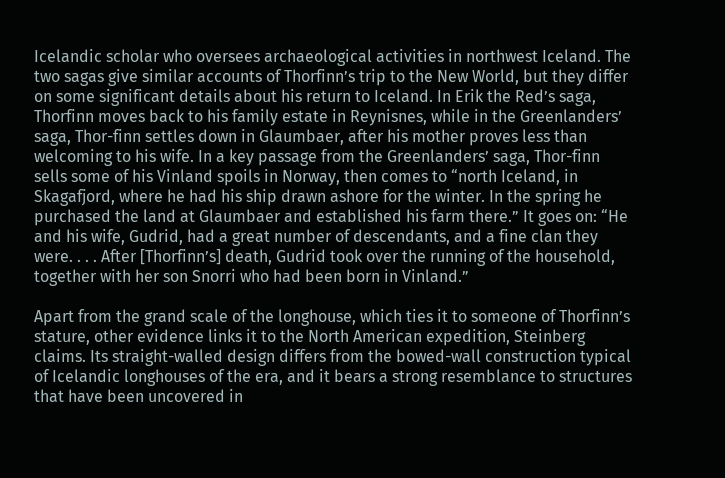Icelandic scholar who oversees archaeological activities in northwest Iceland. The two sagas give similar accounts of Thorfinn’s trip to the New World, but they differ on some significant details about his return to Iceland. In Erik the Red’s saga, Thorfinn moves back to his family estate in Reynisnes, while in the Greenlanders’ saga, Thor-finn settles down in Glaumbaer, after his mother proves less than welcoming to his wife. In a key passage from the Greenlanders’ saga, Thor-finn sells some of his Vinland spoils in Norway, then comes to “north Iceland, in Skagafjord, where he had his ship drawn ashore for the winter. In the spring he purchased the land at Glaumbaer and established his farm there.” It goes on: “He and his wife, Gudrid, had a great number of descendants, and a fine clan they were. . . . After [Thorfinn’s] death, Gudrid took over the running of the household, together with her son Snorri who had been born in Vinland.”

Apart from the grand scale of the longhouse, which ties it to someone of Thorfinn’s stature, other evidence links it to the North American expedition, Steinberg claims. Its straight-walled design differs from the bowed-wall construction typical of Icelandic longhouses of the era, and it bears a strong resemblance to structures that have been uncovered in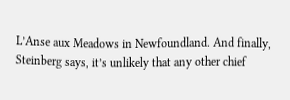L’Anse aux Meadows in Newfoundland. And finally, Steinberg says, it’s unlikely that any other chief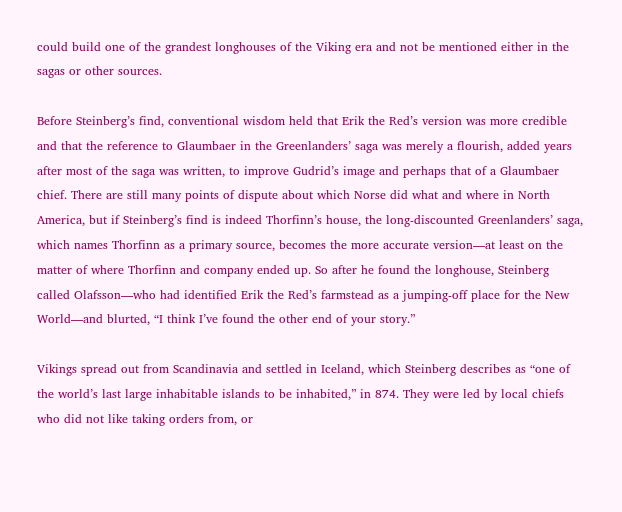could build one of the grandest longhouses of the Viking era and not be mentioned either in the sagas or other sources.

Before Steinberg’s find, conventional wisdom held that Erik the Red’s version was more credible and that the reference to Glaumbaer in the Greenlanders’ saga was merely a flourish, added years after most of the saga was written, to improve Gudrid’s image and perhaps that of a Glaumbaer chief. There are still many points of dispute about which Norse did what and where in North America, but if Steinberg’s find is indeed Thorfinn’s house, the long-discounted Greenlanders’ saga, which names Thorfinn as a primary source, becomes the more accurate version—at least on the matter of where Thorfinn and company ended up. So after he found the longhouse, Steinberg called Olafsson—who had identified Erik the Red’s farmstead as a jumping-off place for the New World—and blurted, “I think I’ve found the other end of your story.”

Vikings spread out from Scandinavia and settled in Iceland, which Steinberg describes as “one of the world’s last large inhabitable islands to be inhabited,” in 874. They were led by local chiefs who did not like taking orders from, or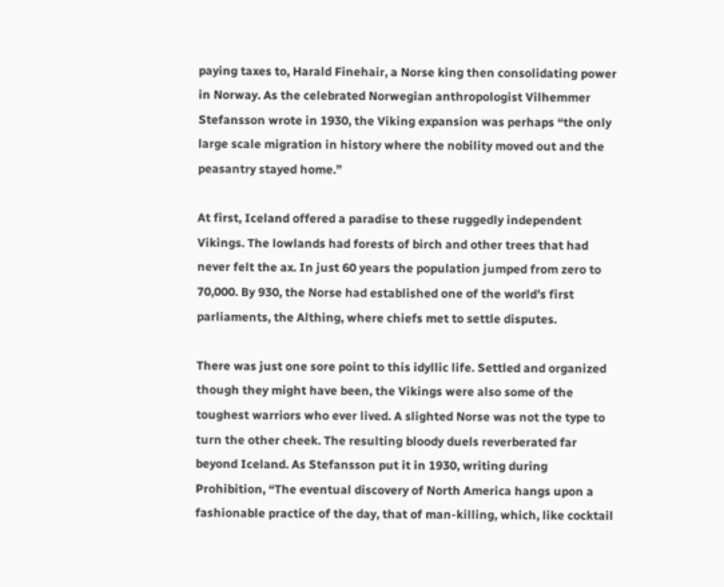paying taxes to, Harald Finehair, a Norse king then consolidating power in Norway. As the celebrated Norwegian anthropologist Vilhemmer Stefansson wrote in 1930, the Viking expansion was perhaps “the only large scale migration in history where the nobility moved out and the peasantry stayed home.”

At first, Iceland offered a paradise to these ruggedly independent Vikings. The lowlands had forests of birch and other trees that had never felt the ax. In just 60 years the population jumped from zero to 70,000. By 930, the Norse had established one of the world’s first parliaments, the Althing, where chiefs met to settle disputes.

There was just one sore point to this idyllic life. Settled and organized though they might have been, the Vikings were also some of the toughest warriors who ever lived. A slighted Norse was not the type to turn the other cheek. The resulting bloody duels reverberated far beyond Iceland. As Stefansson put it in 1930, writing during Prohibition, “The eventual discovery of North America hangs upon a fashionable practice of the day, that of man-killing, which, like cocktail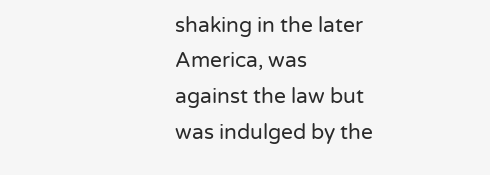shaking in the later America, was against the law but was indulged by the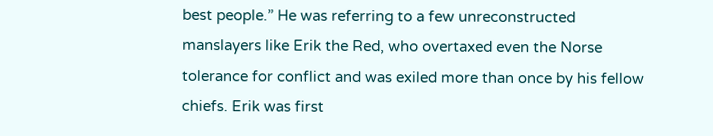best people.” He was referring to a few unreconstructed manslayers like Erik the Red, who overtaxed even the Norse tolerance for conflict and was exiled more than once by his fellow chiefs. Erik was first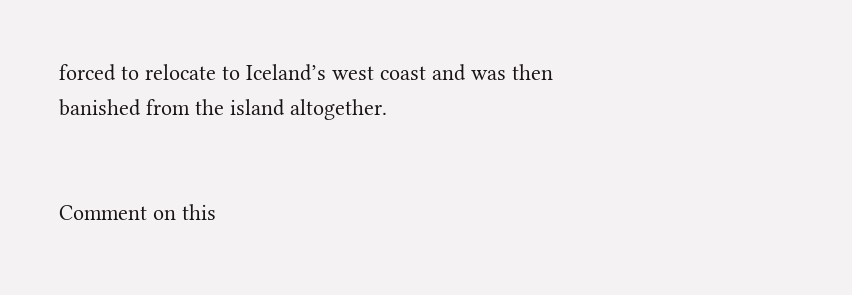forced to relocate to Iceland’s west coast and was then banished from the island altogether.


Comment on this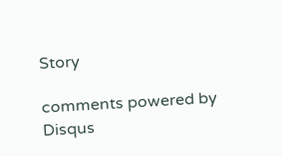Story

comments powered by Disqus